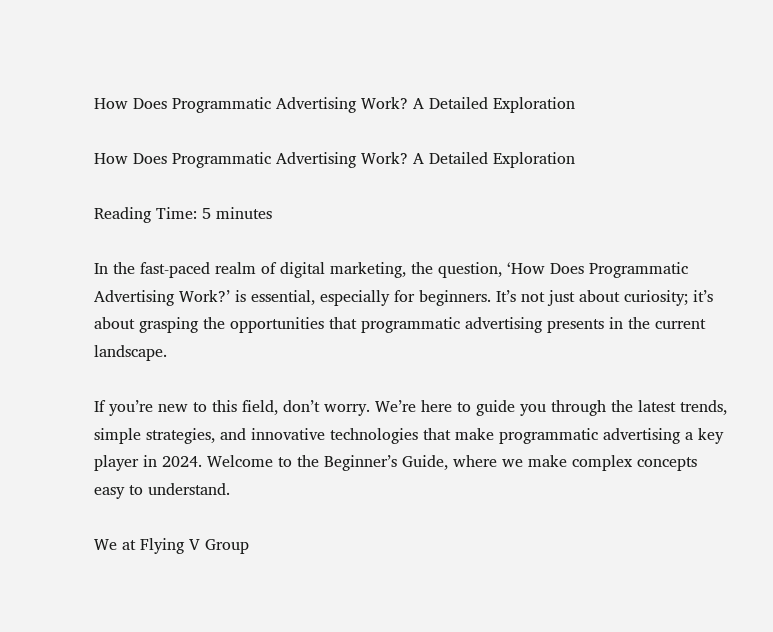How Does Programmatic Advertising Work? A Detailed Exploration

How Does Programmatic Advertising Work? A Detailed Exploration

Reading Time: 5 minutes

In the fast-paced realm of digital marketing, the question, ‘How Does Programmatic Advertising Work?’ is essential, especially for beginners. It’s not just about curiosity; it’s about grasping the opportunities that programmatic advertising presents in the current landscape.

If you’re new to this field, don’t worry. We’re here to guide you through the latest trends, simple strategies, and innovative technologies that make programmatic advertising a key player in 2024. Welcome to the Beginner’s Guide, where we make complex concepts easy to understand.

We at Flying V Group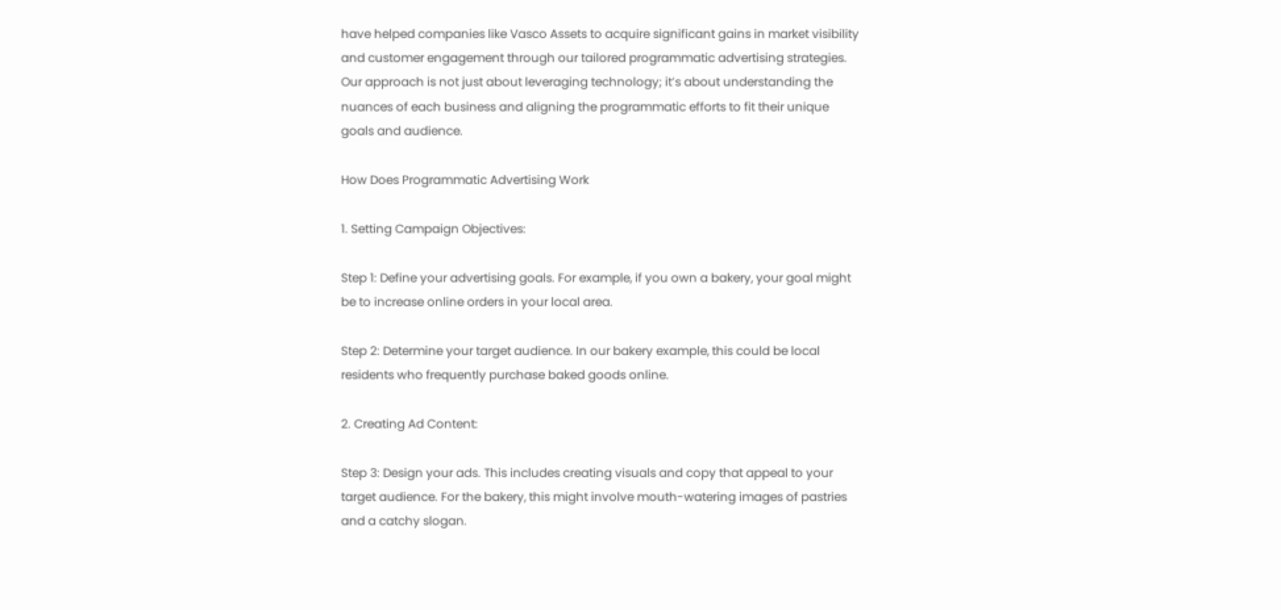have helped companies like Vasco Assets to acquire significant gains in market visibility and customer engagement through our tailored programmatic advertising strategies. Our approach is not just about leveraging technology; it’s about understanding the nuances of each business and aligning the programmatic efforts to fit their unique goals and audience.

How Does Programmatic Advertising Work

1. Setting Campaign Objectives:

Step 1: Define your advertising goals. For example, if you own a bakery, your goal might be to increase online orders in your local area.

Step 2: Determine your target audience. In our bakery example, this could be local residents who frequently purchase baked goods online.

2. Creating Ad Content:

Step 3: Design your ads. This includes creating visuals and copy that appeal to your target audience. For the bakery, this might involve mouth-watering images of pastries and a catchy slogan.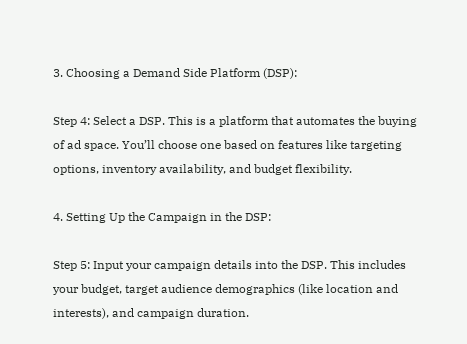3. Choosing a Demand Side Platform (DSP):

Step 4: Select a DSP. This is a platform that automates the buying of ad space. You’ll choose one based on features like targeting options, inventory availability, and budget flexibility.

4. Setting Up the Campaign in the DSP:

Step 5: Input your campaign details into the DSP. This includes your budget, target audience demographics (like location and interests), and campaign duration.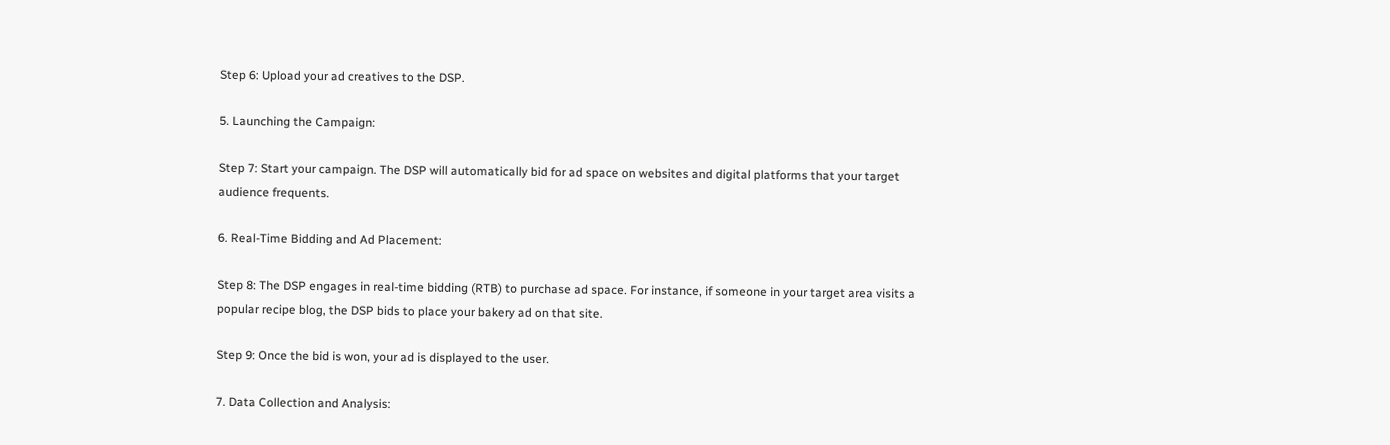Step 6: Upload your ad creatives to the DSP.

5. Launching the Campaign:

Step 7: Start your campaign. The DSP will automatically bid for ad space on websites and digital platforms that your target audience frequents.

6. Real-Time Bidding and Ad Placement:

Step 8: The DSP engages in real-time bidding (RTB) to purchase ad space. For instance, if someone in your target area visits a popular recipe blog, the DSP bids to place your bakery ad on that site.

Step 9: Once the bid is won, your ad is displayed to the user.

7. Data Collection and Analysis: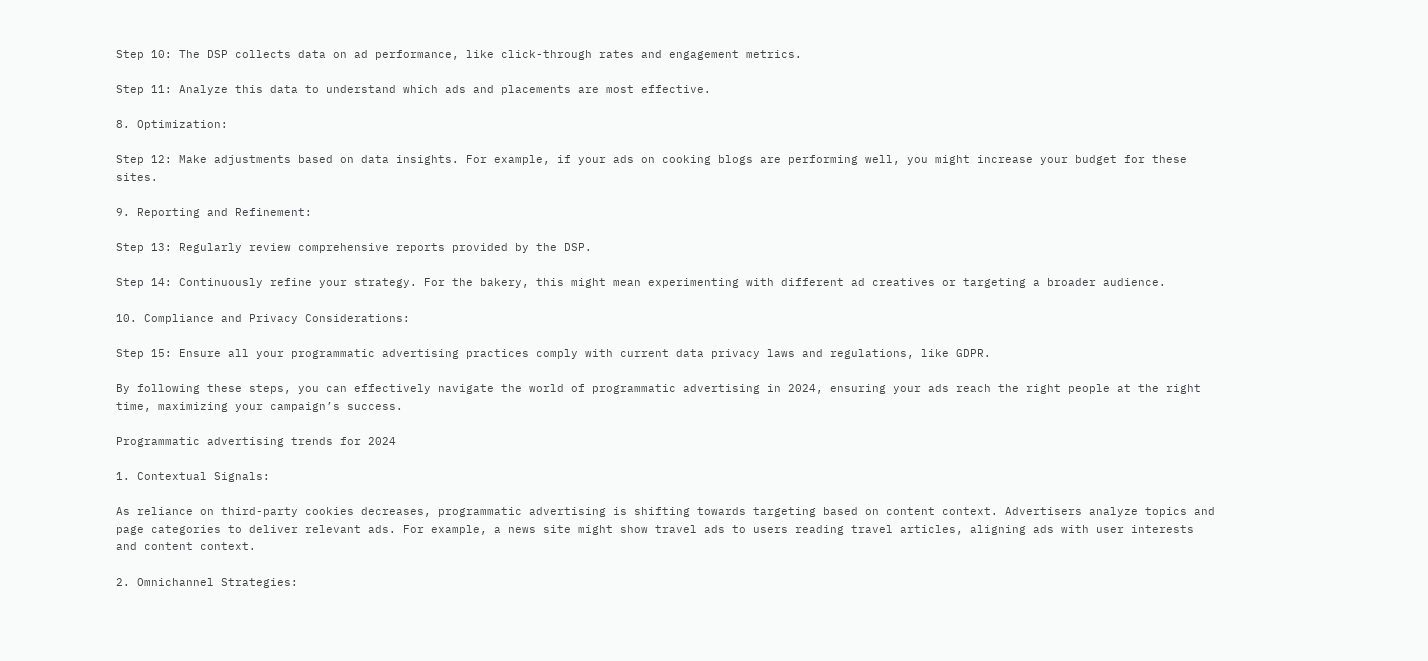Step 10: The DSP collects data on ad performance, like click-through rates and engagement metrics.

Step 11: Analyze this data to understand which ads and placements are most effective.

8. Optimization:

Step 12: Make adjustments based on data insights. For example, if your ads on cooking blogs are performing well, you might increase your budget for these sites.

9. Reporting and Refinement:

Step 13: Regularly review comprehensive reports provided by the DSP.

Step 14: Continuously refine your strategy. For the bakery, this might mean experimenting with different ad creatives or targeting a broader audience.

10. Compliance and Privacy Considerations:

Step 15: Ensure all your programmatic advertising practices comply with current data privacy laws and regulations, like GDPR.

By following these steps, you can effectively navigate the world of programmatic advertising in 2024, ensuring your ads reach the right people at the right time, maximizing your campaign’s success.

Programmatic advertising trends for 2024

1. Contextual Signals:

As reliance on third-party cookies decreases, programmatic advertising is shifting towards targeting based on content context. Advertisers analyze topics and page categories to deliver relevant ads. For example, a news site might show travel ads to users reading travel articles, aligning ads with user interests and content context.

2. Omnichannel Strategies: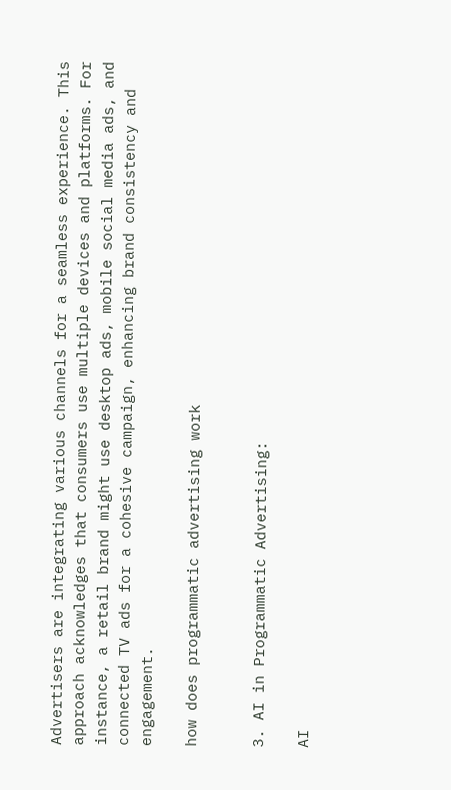Advertisers are integrating various channels for a seamless experience. This approach acknowledges that consumers use multiple devices and platforms. For instance, a retail brand might use desktop ads, mobile social media ads, and connected TV ads for a cohesive campaign, enhancing brand consistency and engagement.

how does programmatic advertising work


3. AI in Programmatic Advertising:

AI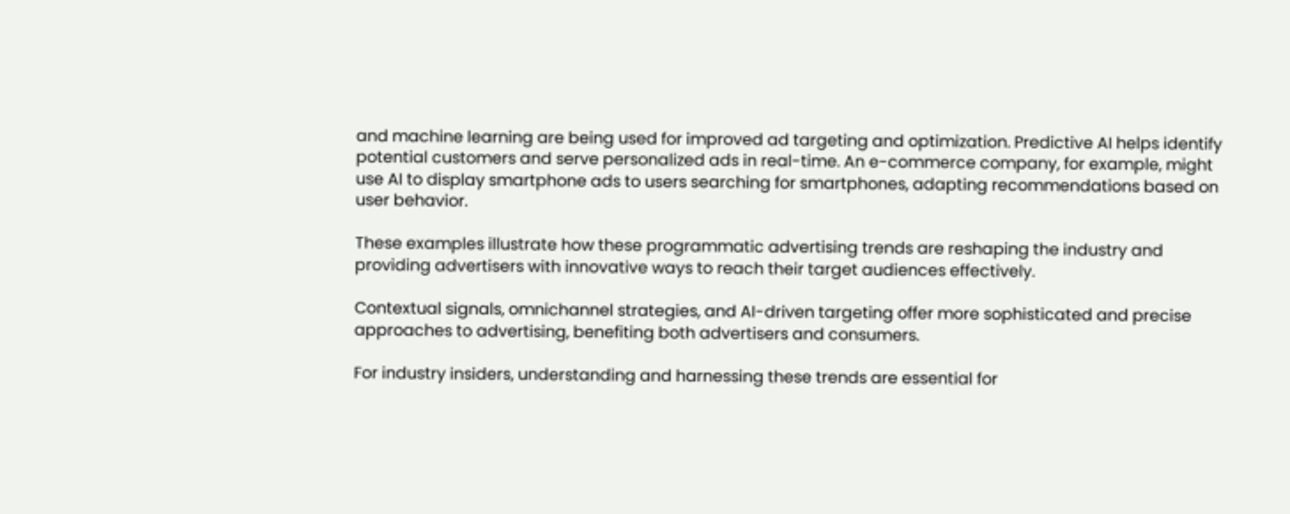and machine learning are being used for improved ad targeting and optimization. Predictive AI helps identify potential customers and serve personalized ads in real-time. An e-commerce company, for example, might use AI to display smartphone ads to users searching for smartphones, adapting recommendations based on user behavior.

These examples illustrate how these programmatic advertising trends are reshaping the industry and providing advertisers with innovative ways to reach their target audiences effectively.

Contextual signals, omnichannel strategies, and AI-driven targeting offer more sophisticated and precise approaches to advertising, benefiting both advertisers and consumers.

For industry insiders, understanding and harnessing these trends are essential for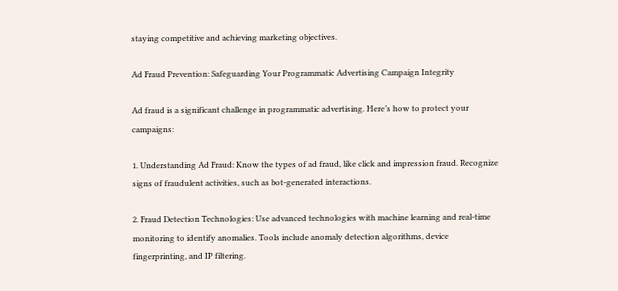staying competitive and achieving marketing objectives.

Ad Fraud Prevention: Safeguarding Your Programmatic Advertising Campaign Integrity

Ad fraud is a significant challenge in programmatic advertising. Here’s how to protect your campaigns:

1. Understanding Ad Fraud: Know the types of ad fraud, like click and impression fraud. Recognize signs of fraudulent activities, such as bot-generated interactions.

2. Fraud Detection Technologies: Use advanced technologies with machine learning and real-time monitoring to identify anomalies. Tools include anomaly detection algorithms, device fingerprinting, and IP filtering.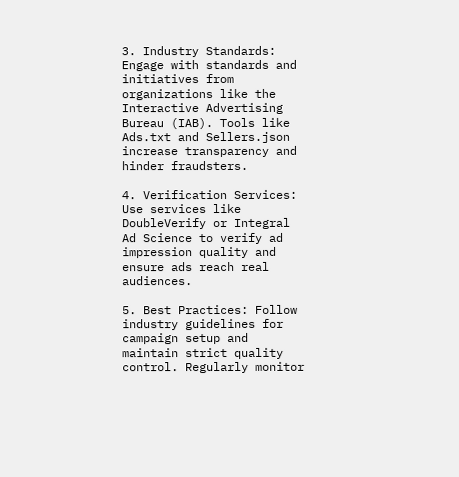3. Industry Standards: Engage with standards and initiatives from organizations like the Interactive Advertising Bureau (IAB). Tools like Ads.txt and Sellers.json increase transparency and hinder fraudsters.

4. Verification Services: Use services like DoubleVerify or Integral Ad Science to verify ad impression quality and ensure ads reach real audiences.

5. Best Practices: Follow industry guidelines for campaign setup and maintain strict quality control. Regularly monitor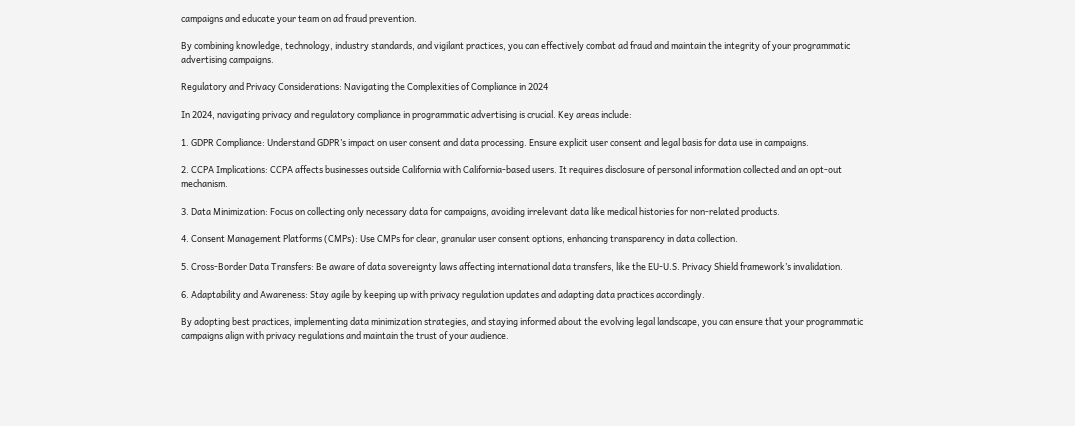campaigns and educate your team on ad fraud prevention.

By combining knowledge, technology, industry standards, and vigilant practices, you can effectively combat ad fraud and maintain the integrity of your programmatic advertising campaigns.

Regulatory and Privacy Considerations: Navigating the Complexities of Compliance in 2024

In 2024, navigating privacy and regulatory compliance in programmatic advertising is crucial. Key areas include:

1. GDPR Compliance: Understand GDPR’s impact on user consent and data processing. Ensure explicit user consent and legal basis for data use in campaigns.

2. CCPA Implications: CCPA affects businesses outside California with California-based users. It requires disclosure of personal information collected and an opt-out mechanism.

3. Data Minimization: Focus on collecting only necessary data for campaigns, avoiding irrelevant data like medical histories for non-related products.

4. Consent Management Platforms (CMPs): Use CMPs for clear, granular user consent options, enhancing transparency in data collection.

5. Cross-Border Data Transfers: Be aware of data sovereignty laws affecting international data transfers, like the EU-U.S. Privacy Shield framework’s invalidation.

6. Adaptability and Awareness: Stay agile by keeping up with privacy regulation updates and adapting data practices accordingly.

By adopting best practices, implementing data minimization strategies, and staying informed about the evolving legal landscape, you can ensure that your programmatic campaigns align with privacy regulations and maintain the trust of your audience.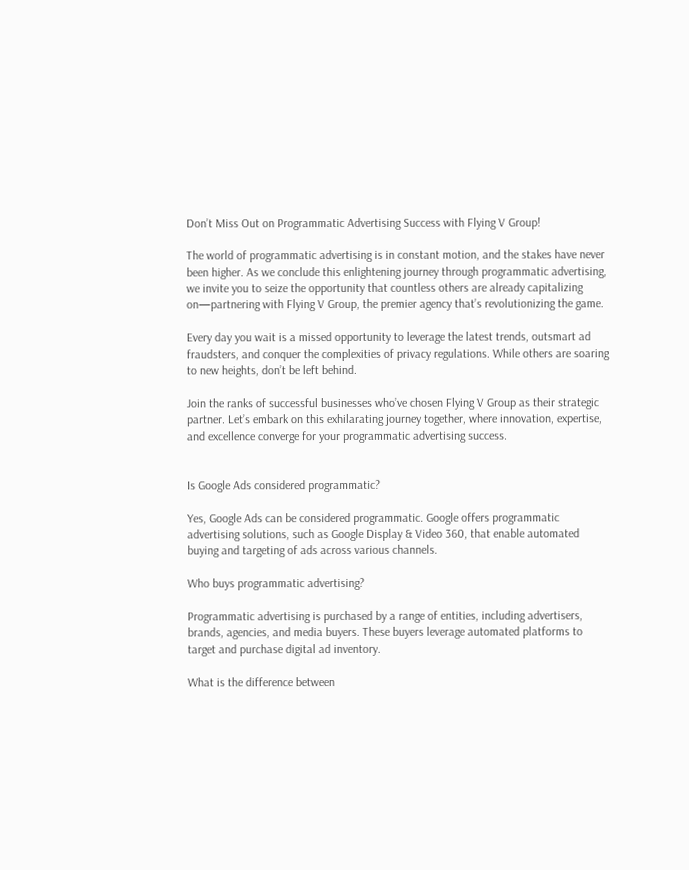Don’t Miss Out on Programmatic Advertising Success with Flying V Group!

The world of programmatic advertising is in constant motion, and the stakes have never been higher. As we conclude this enlightening journey through programmatic advertising, we invite you to seize the opportunity that countless others are already capitalizing on—partnering with Flying V Group, the premier agency that’s revolutionizing the game.

Every day you wait is a missed opportunity to leverage the latest trends, outsmart ad fraudsters, and conquer the complexities of privacy regulations. While others are soaring to new heights, don’t be left behind.

Join the ranks of successful businesses who’ve chosen Flying V Group as their strategic partner. Let’s embark on this exhilarating journey together, where innovation, expertise, and excellence converge for your programmatic advertising success.


Is Google Ads considered programmatic?

Yes, Google Ads can be considered programmatic. Google offers programmatic advertising solutions, such as Google Display & Video 360, that enable automated buying and targeting of ads across various channels.

Who buys programmatic advertising?

Programmatic advertising is purchased by a range of entities, including advertisers, brands, agencies, and media buyers. These buyers leverage automated platforms to target and purchase digital ad inventory.

What is the difference between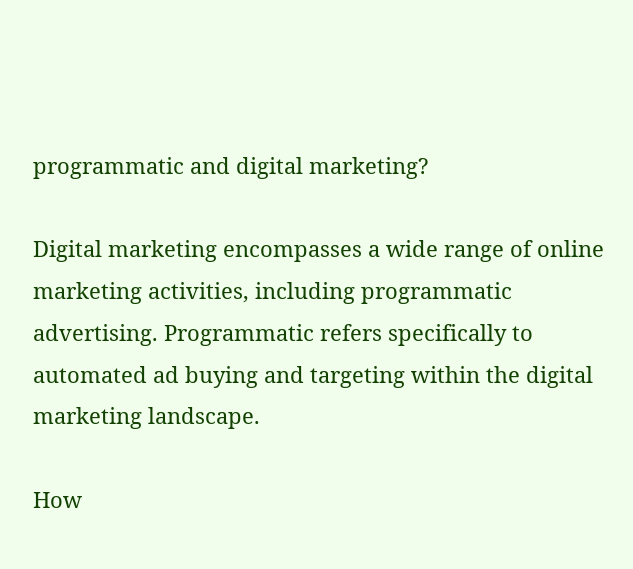programmatic and digital marketing?

Digital marketing encompasses a wide range of online marketing activities, including programmatic advertising. Programmatic refers specifically to automated ad buying and targeting within the digital marketing landscape.

How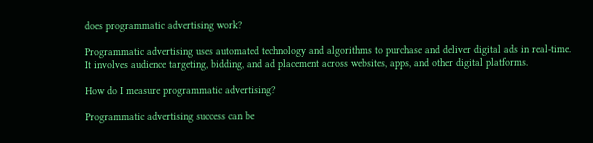does programmatic advertising work?

Programmatic advertising uses automated technology and algorithms to purchase and deliver digital ads in real-time. It involves audience targeting, bidding, and ad placement across websites, apps, and other digital platforms.

How do I measure programmatic advertising?

Programmatic advertising success can be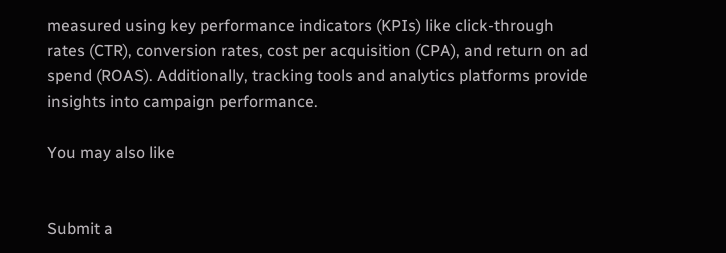measured using key performance indicators (KPIs) like click-through rates (CTR), conversion rates, cost per acquisition (CPA), and return on ad spend (ROAS). Additionally, tracking tools and analytics platforms provide insights into campaign performance.

You may also like


Submit a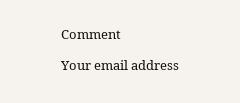Comment

Your email address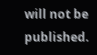will not be published.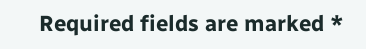Required fields are marked *